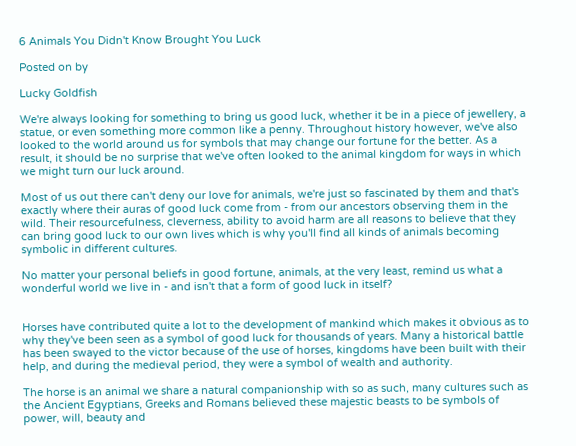6 Animals You Didn't Know Brought You Luck

Posted on by

Lucky Goldfish

We're always looking for something to bring us good luck, whether it be in a piece of jewellery, a statue, or even something more common like a penny. Throughout history however, we've also looked to the world around us for symbols that may change our fortune for the better. As a result, it should be no surprise that we've often looked to the animal kingdom for ways in which we might turn our luck around.

Most of us out there can't deny our love for animals, we're just so fascinated by them and that's exactly where their auras of good luck come from - from our ancestors observing them in the wild. Their resourcefulness, cleverness, ability to avoid harm are all reasons to believe that they can bring good luck to our own lives which is why you'll find all kinds of animals becoming symbolic in different cultures.

No matter your personal beliefs in good fortune, animals, at the very least, remind us what a wonderful world we live in - and isn't that a form of good luck in itself?


Horses have contributed quite a lot to the development of mankind which makes it obvious as to why they've been seen as a symbol of good luck for thousands of years. Many a historical battle has been swayed to the victor because of the use of horses, kingdoms have been built with their help, and during the medieval period, they were a symbol of wealth and authority.

The horse is an animal we share a natural companionship with so as such, many cultures such as the Ancient Egyptians, Greeks and Romans believed these majestic beasts to be symbols of power, will, beauty and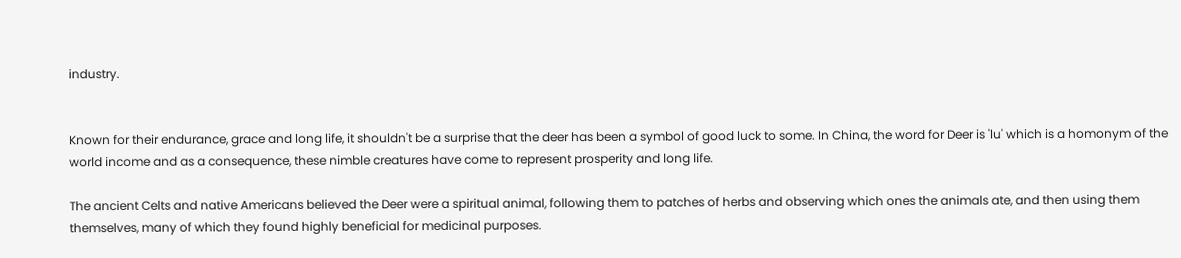industry.


Known for their endurance, grace and long life, it shouldn't be a surprise that the deer has been a symbol of good luck to some. In China, the word for Deer is 'lu' which is a homonym of the world income and as a consequence, these nimble creatures have come to represent prosperity and long life.

The ancient Celts and native Americans believed the Deer were a spiritual animal, following them to patches of herbs and observing which ones the animals ate, and then using them themselves, many of which they found highly beneficial for medicinal purposes.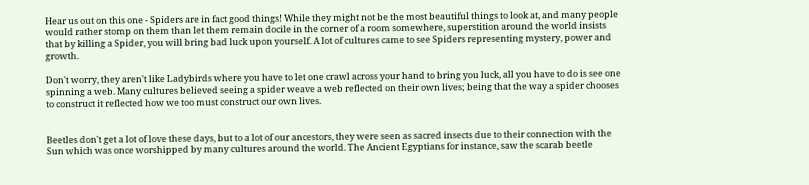Hear us out on this one - Spiders are in fact good things! While they might not be the most beautiful things to look at, and many people would rather stomp on them than let them remain docile in the corner of a room somewhere, superstition around the world insists that by killing a Spider, you will bring bad luck upon yourself. A lot of cultures came to see Spiders representing mystery, power and growth.

Don't worry, they aren't like Ladybirds where you have to let one crawl across your hand to bring you luck, all you have to do is see one spinning a web. Many cultures believed seeing a spider weave a web reflected on their own lives; being that the way a spider chooses to construct it reflected how we too must construct our own lives.


Beetles don't get a lot of love these days, but to a lot of our ancestors, they were seen as sacred insects due to their connection with the Sun which was once worshipped by many cultures around the world. The Ancient Egyptians for instance, saw the scarab beetle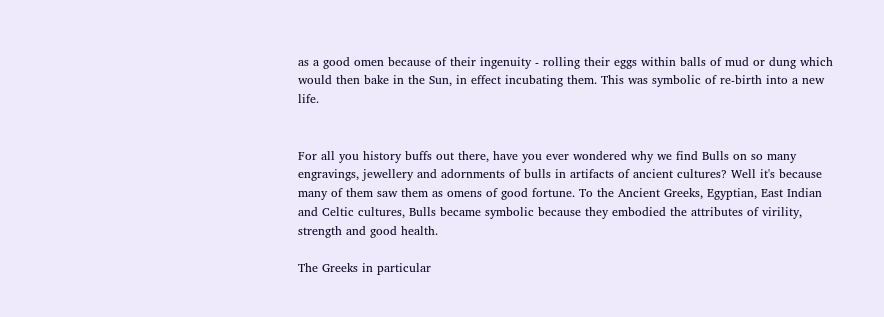as a good omen because of their ingenuity - rolling their eggs within balls of mud or dung which would then bake in the Sun, in effect incubating them. This was symbolic of re-birth into a new life.


For all you history buffs out there, have you ever wondered why we find Bulls on so many engravings, jewellery and adornments of bulls in artifacts of ancient cultures? Well it's because many of them saw them as omens of good fortune. To the Ancient Greeks, Egyptian, East Indian and Celtic cultures, Bulls became symbolic because they embodied the attributes of virility, strength and good health.

The Greeks in particular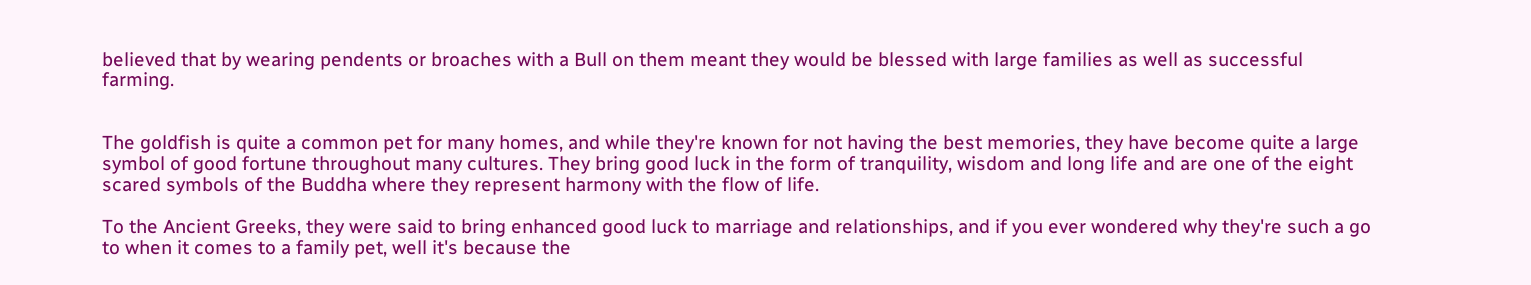believed that by wearing pendents or broaches with a Bull on them meant they would be blessed with large families as well as successful farming.


The goldfish is quite a common pet for many homes, and while they're known for not having the best memories, they have become quite a large symbol of good fortune throughout many cultures. They bring good luck in the form of tranquility, wisdom and long life and are one of the eight scared symbols of the Buddha where they represent harmony with the flow of life.

To the Ancient Greeks, they were said to bring enhanced good luck to marriage and relationships, and if you ever wondered why they're such a go to when it comes to a family pet, well it's because the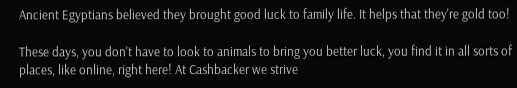Ancient Egyptians believed they brought good luck to family life. It helps that they're gold too!

These days, you don't have to look to animals to bring you better luck, you find it in all sorts of places, like online, right here! At Cashbacker we strive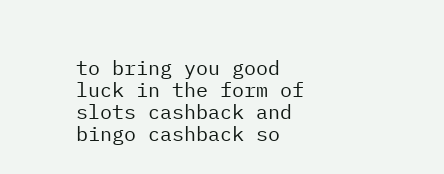to bring you good luck in the form of slots cashback and bingo cashback so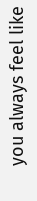you always feel like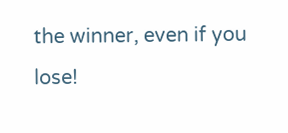the winner, even if you lose!